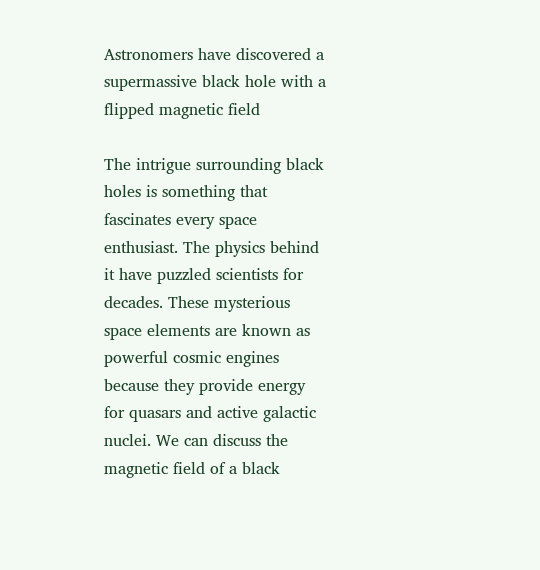Astronomers have discovered a supermassive black hole with a flipped magnetic field

The intrigue surrounding black holes is something that fascinates every space enthusiast. The physics behind it have puzzled scientists for decades. These mysterious space elements are known as powerful cosmic engines because they provide energy for quasars and active galactic nuclei. We can discuss the magnetic field of a black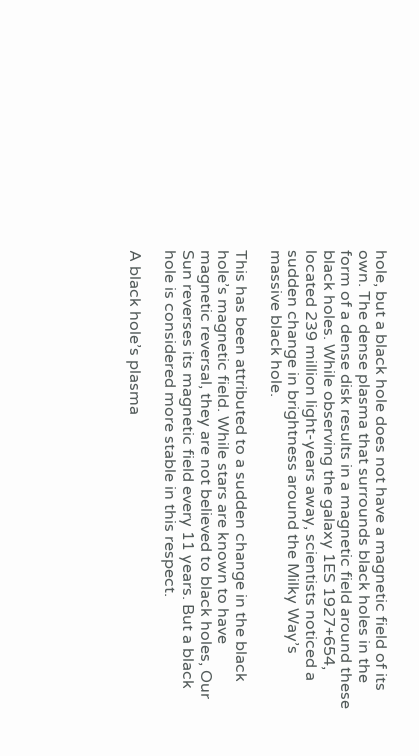hole, but a black hole does not have a magnetic field of its own. The dense plasma that surrounds black holes in the form of a dense disk results in a magnetic field around these black holes. While observing the galaxy 1ES 1927+654, located 239 million light-years away, scientists noticed a sudden change in brightness around the Milky Way’s massive black hole.

This has been attributed to a sudden change in the black hole’s magnetic field. While stars are known to have magnetic reversal, they are not believed to black holes, Our Sun reverses its magnetic field every 11 years. But a black hole is considered more stable in this respect.

A black hole’s plasma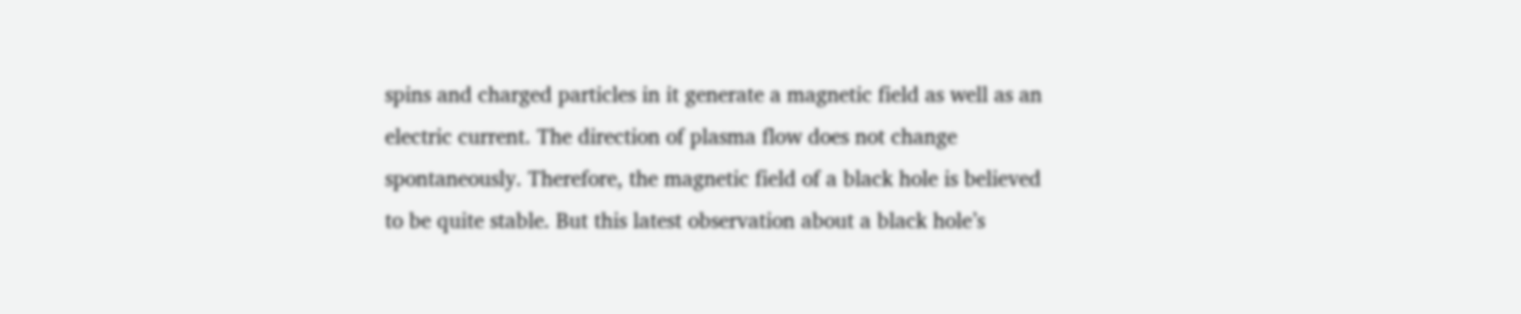spins and charged particles in it generate a magnetic field as well as an electric current. The direction of plasma flow does not change spontaneously. Therefore, the magnetic field of a black hole is believed to be quite stable. But this latest observation about a black hole’s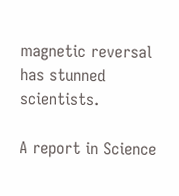magnetic reversal has stunned scientists.

A report in Science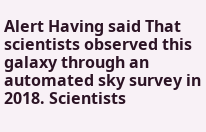Alert Having said That scientists observed this galaxy through an automated sky survey in 2018. Scientists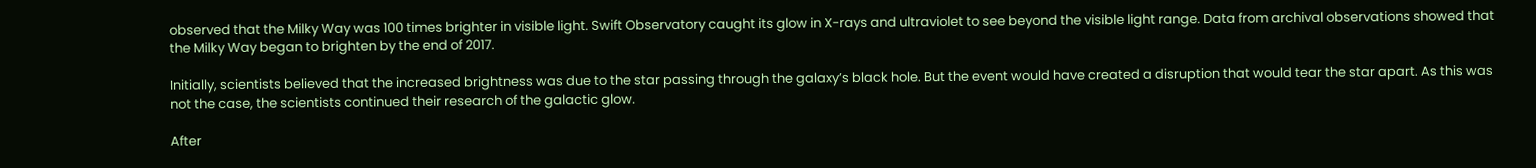observed that the Milky Way was 100 times brighter in visible light. Swift Observatory caught its glow in X-rays and ultraviolet to see beyond the visible light range. Data from archival observations showed that the Milky Way began to brighten by the end of 2017.

Initially, scientists believed that the increased brightness was due to the star passing through the galaxy’s black hole. But the event would have created a disruption that would tear the star apart. As this was not the case, the scientists continued their research of the galactic glow.

After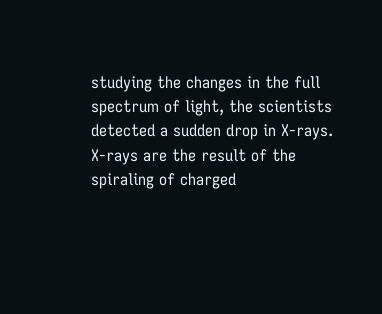studying the changes in the full spectrum of light, the scientists detected a sudden drop in X-rays. X-rays are the result of the spiraling of charged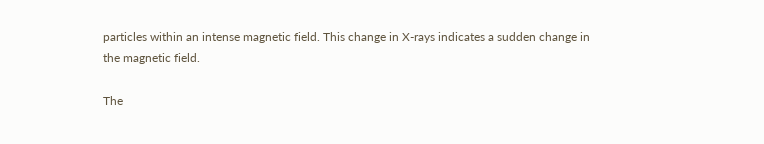particles within an intense magnetic field. This change in X-rays indicates a sudden change in the magnetic field.

The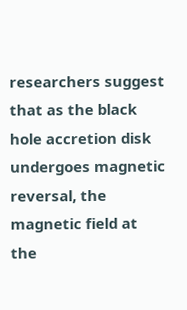researchers suggest that as the black hole accretion disk undergoes magnetic reversal, the magnetic field at the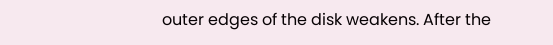outer edges of the disk weakens. After the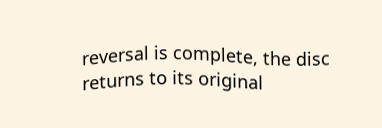reversal is complete, the disc returns to its original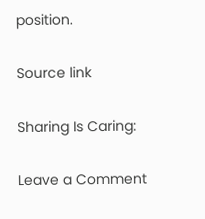position.

Source link

Sharing Is Caring:

Leave a Comment